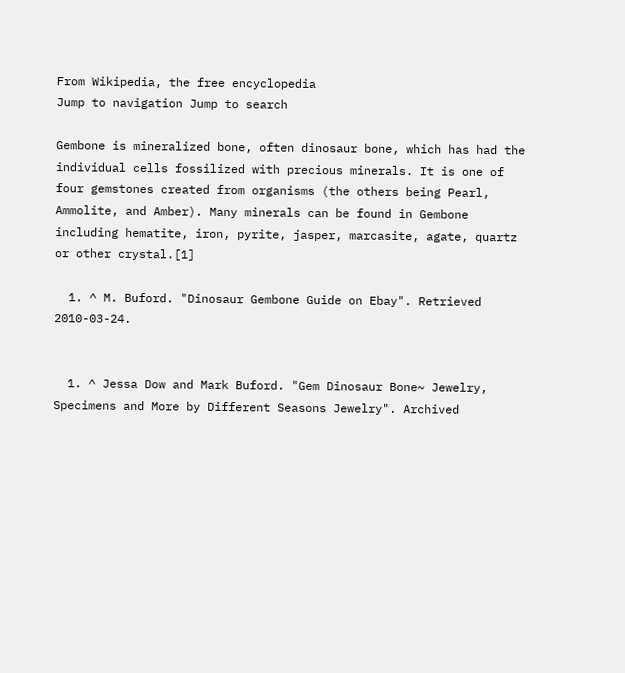From Wikipedia, the free encyclopedia
Jump to navigation Jump to search

Gembone is mineralized bone, often dinosaur bone, which has had the individual cells fossilized with precious minerals. It is one of four gemstones created from organisms (the others being Pearl, Ammolite, and Amber). Many minerals can be found in Gembone including hematite, iron, pyrite, jasper, marcasite, agate, quartz or other crystal.[1]

  1. ^ M. Buford. "Dinosaur Gembone Guide on Ebay". Retrieved 2010-03-24.


  1. ^ Jessa Dow and Mark Buford. "Gem Dinosaur Bone~ Jewelry, Specimens and More by Different Seasons Jewelry". Archived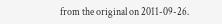from the original on 2011-09-26.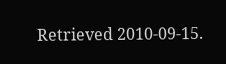Retrieved 2010-09-15.